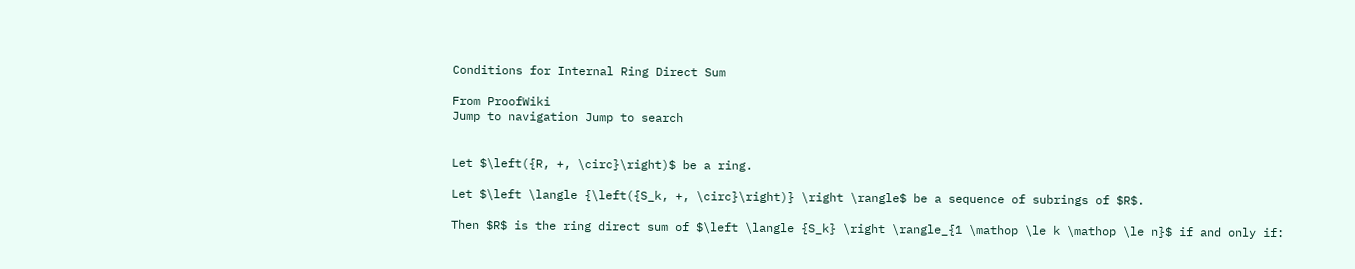Conditions for Internal Ring Direct Sum

From ProofWiki
Jump to navigation Jump to search


Let $\left({R, +, \circ}\right)$ be a ring.

Let $\left \langle {\left({S_k, +, \circ}\right)} \right \rangle$ be a sequence of subrings of $R$.

Then $R$ is the ring direct sum of $\left \langle {S_k} \right \rangle_{1 \mathop \le k \mathop \le n}$ if and only if: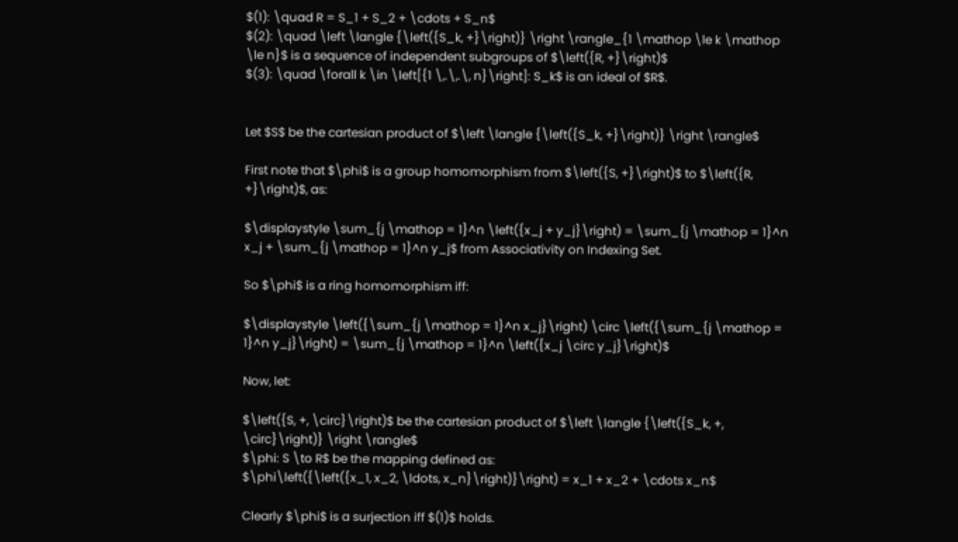$(1): \quad R = S_1 + S_2 + \cdots + S_n$
$(2): \quad \left \langle {\left({S_k, +}\right)} \right \rangle_{1 \mathop \le k \mathop \le n}$ is a sequence of independent subgroups of $\left({R, +}\right)$
$(3): \quad \forall k \in \left[{1 \,.\,.\, n}\right]: S_k$ is an ideal of $R$.


Let $S$ be the cartesian product of $\left \langle {\left({S_k, +}\right)} \right \rangle$

First note that $\phi$ is a group homomorphism from $\left({S, +}\right)$ to $\left({R, +}\right)$, as:

$\displaystyle \sum_{j \mathop = 1}^n \left({x_j + y_j}\right) = \sum_{j \mathop = 1}^n x_j + \sum_{j \mathop = 1}^n y_j$ from Associativity on Indexing Set.

So $\phi$ is a ring homomorphism iff:

$\displaystyle \left({\sum_{j \mathop = 1}^n x_j}\right) \circ \left({\sum_{j \mathop = 1}^n y_j}\right) = \sum_{j \mathop = 1}^n \left({x_j \circ y_j}\right)$

Now, let:

$\left({S, +, \circ}\right)$ be the cartesian product of $\left \langle {\left({S_k, +, \circ}\right)} \right \rangle$
$\phi: S \to R$ be the mapping defined as:
$\phi\left({\left({x_1, x_2, \ldots, x_n}\right)}\right) = x_1 + x_2 + \cdots x_n$

Clearly $\phi$ is a surjection iff $(1)$ holds.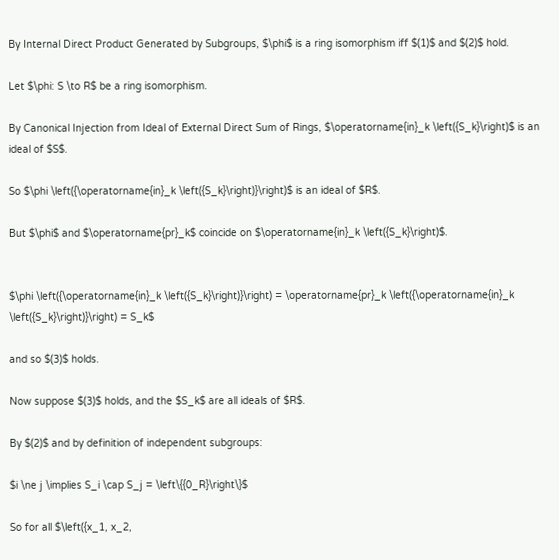By Internal Direct Product Generated by Subgroups, $\phi$ is a ring isomorphism iff $(1)$ and $(2)$ hold.

Let $\phi: S \to R$ be a ring isomorphism.

By Canonical Injection from Ideal of External Direct Sum of Rings, $\operatorname{in}_k \left({S_k}\right)$ is an ideal of $S$.

So $\phi \left({\operatorname{in}_k \left({S_k}\right)}\right)$ is an ideal of $R$.

But $\phi$ and $\operatorname{pr}_k$ coincide on $\operatorname{in}_k \left({S_k}\right)$.


$\phi \left({\operatorname{in}_k \left({S_k}\right)}\right) = \operatorname{pr}_k \left({\operatorname{in}_k \left({S_k}\right)}\right) = S_k$

and so $(3)$ holds.

Now suppose $(3)$ holds, and the $S_k$ are all ideals of $R$.

By $(2)$ and by definition of independent subgroups:

$i \ne j \implies S_i \cap S_j = \left\{{0_R}\right\}$

So for all $\left({x_1, x_2,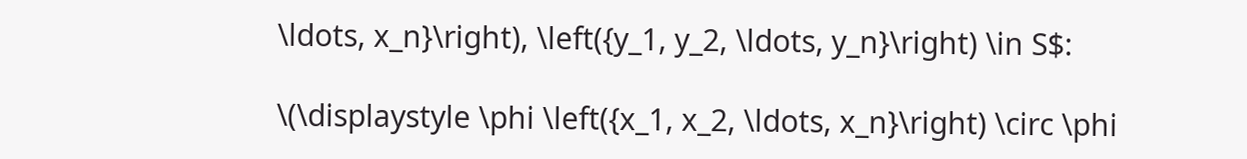\ldots, x_n}\right), \left({y_1, y_2, \ldots, y_n}\right) \in S$:

\(\displaystyle \phi \left({x_1, x_2, \ldots, x_n}\right) \circ \phi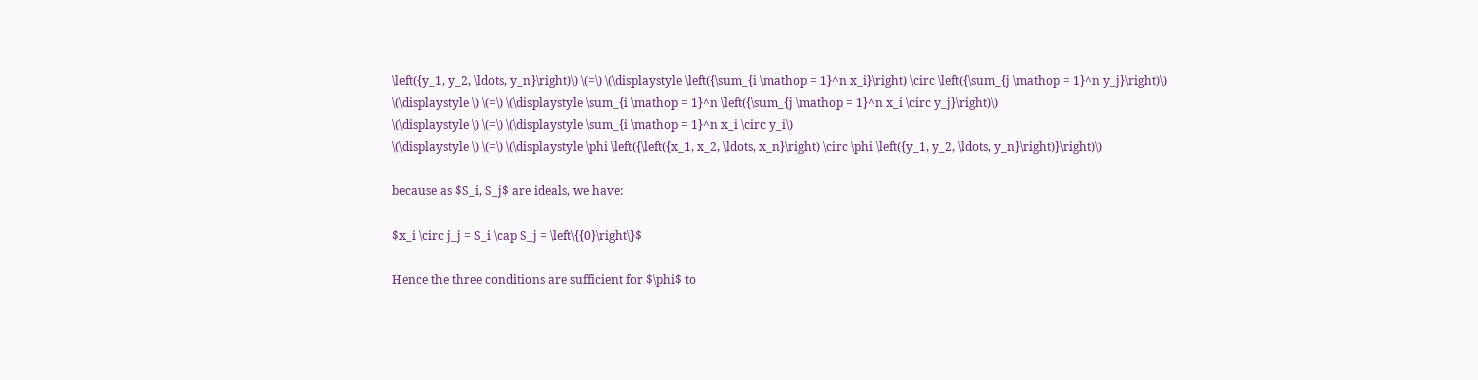\left({y_1, y_2, \ldots, y_n}\right)\) \(=\) \(\displaystyle \left({\sum_{i \mathop = 1}^n x_i}\right) \circ \left({\sum_{j \mathop = 1}^n y_j}\right)\)
\(\displaystyle \) \(=\) \(\displaystyle \sum_{i \mathop = 1}^n \left({\sum_{j \mathop = 1}^n x_i \circ y_j}\right)\)
\(\displaystyle \) \(=\) \(\displaystyle \sum_{i \mathop = 1}^n x_i \circ y_i\)
\(\displaystyle \) \(=\) \(\displaystyle \phi \left({\left({x_1, x_2, \ldots, x_n}\right) \circ \phi \left({y_1, y_2, \ldots, y_n}\right)}\right)\)

because as $S_i, S_j$ are ideals, we have:

$x_i \circ j_j = S_i \cap S_j = \left\{{0}\right\}$

Hence the three conditions are sufficient for $\phi$ to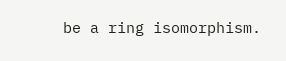be a ring isomorphism.